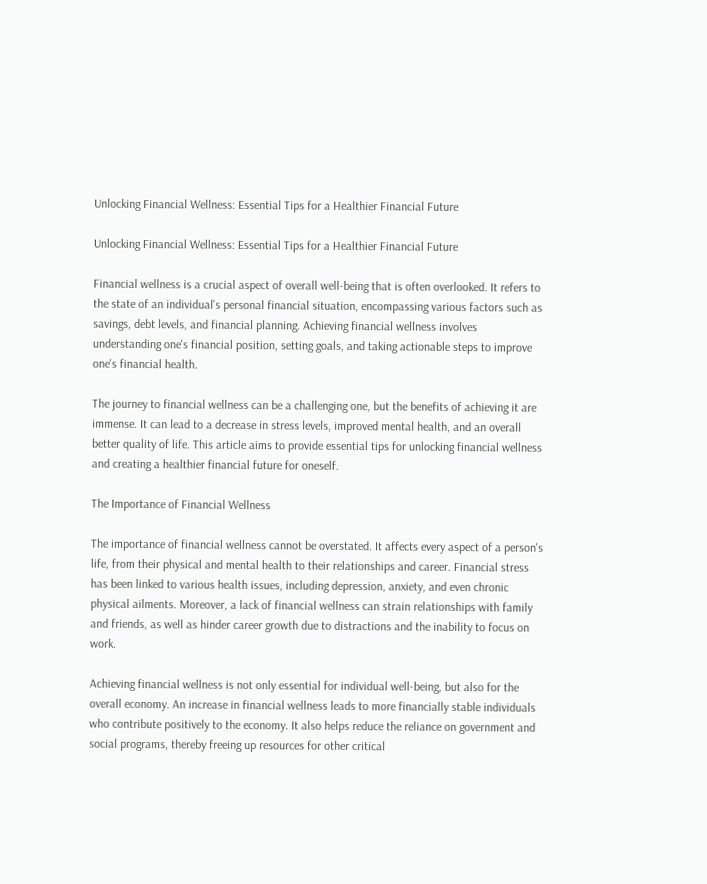Unlocking Financial Wellness: Essential Tips for a Healthier Financial Future

Unlocking Financial Wellness: Essential Tips for a Healthier Financial Future

Financial wellness is a crucial aspect of overall well-being that is often overlooked. It refers to the state of an individual's personal financial situation, encompassing various factors such as savings, debt levels, and financial planning. Achieving financial wellness involves understanding one's financial position, setting goals, and taking actionable steps to improve one's financial health.

The journey to financial wellness can be a challenging one, but the benefits of achieving it are immense. It can lead to a decrease in stress levels, improved mental health, and an overall better quality of life. This article aims to provide essential tips for unlocking financial wellness and creating a healthier financial future for oneself.

The Importance of Financial Wellness

The importance of financial wellness cannot be overstated. It affects every aspect of a person's life, from their physical and mental health to their relationships and career. Financial stress has been linked to various health issues, including depression, anxiety, and even chronic physical ailments. Moreover, a lack of financial wellness can strain relationships with family and friends, as well as hinder career growth due to distractions and the inability to focus on work.

Achieving financial wellness is not only essential for individual well-being, but also for the overall economy. An increase in financial wellness leads to more financially stable individuals who contribute positively to the economy. It also helps reduce the reliance on government and social programs, thereby freeing up resources for other critical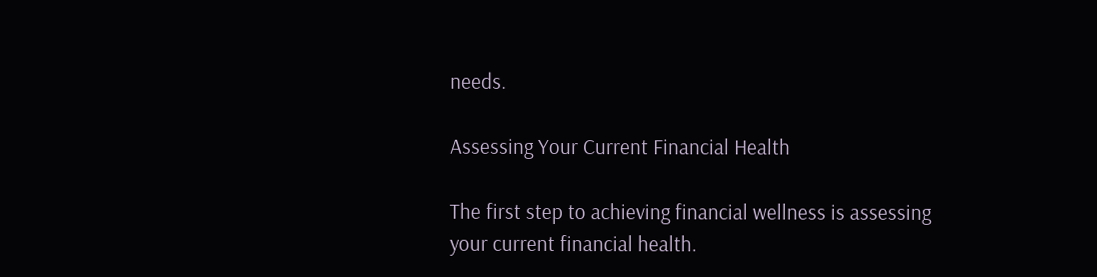needs.

Assessing Your Current Financial Health

The first step to achieving financial wellness is assessing your current financial health.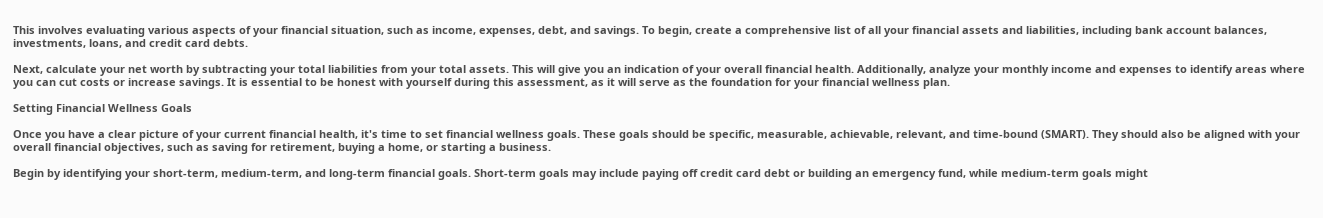This involves evaluating various aspects of your financial situation, such as income, expenses, debt, and savings. To begin, create a comprehensive list of all your financial assets and liabilities, including bank account balances, investments, loans, and credit card debts.

Next, calculate your net worth by subtracting your total liabilities from your total assets. This will give you an indication of your overall financial health. Additionally, analyze your monthly income and expenses to identify areas where you can cut costs or increase savings. It is essential to be honest with yourself during this assessment, as it will serve as the foundation for your financial wellness plan.

Setting Financial Wellness Goals

Once you have a clear picture of your current financial health, it's time to set financial wellness goals. These goals should be specific, measurable, achievable, relevant, and time-bound (SMART). They should also be aligned with your overall financial objectives, such as saving for retirement, buying a home, or starting a business.

Begin by identifying your short-term, medium-term, and long-term financial goals. Short-term goals may include paying off credit card debt or building an emergency fund, while medium-term goals might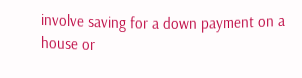involve saving for a down payment on a house or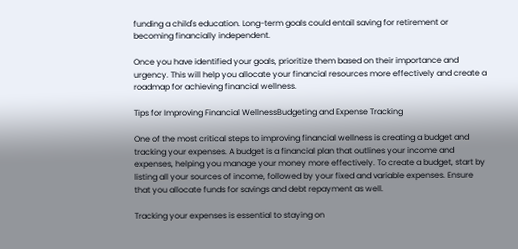funding a child's education. Long-term goals could entail saving for retirement or becoming financially independent.

Once you have identified your goals, prioritize them based on their importance and urgency. This will help you allocate your financial resources more effectively and create a roadmap for achieving financial wellness.

Tips for Improving Financial WellnessBudgeting and Expense Tracking

One of the most critical steps to improving financial wellness is creating a budget and tracking your expenses. A budget is a financial plan that outlines your income and expenses, helping you manage your money more effectively. To create a budget, start by listing all your sources of income, followed by your fixed and variable expenses. Ensure that you allocate funds for savings and debt repayment as well.

Tracking your expenses is essential to staying on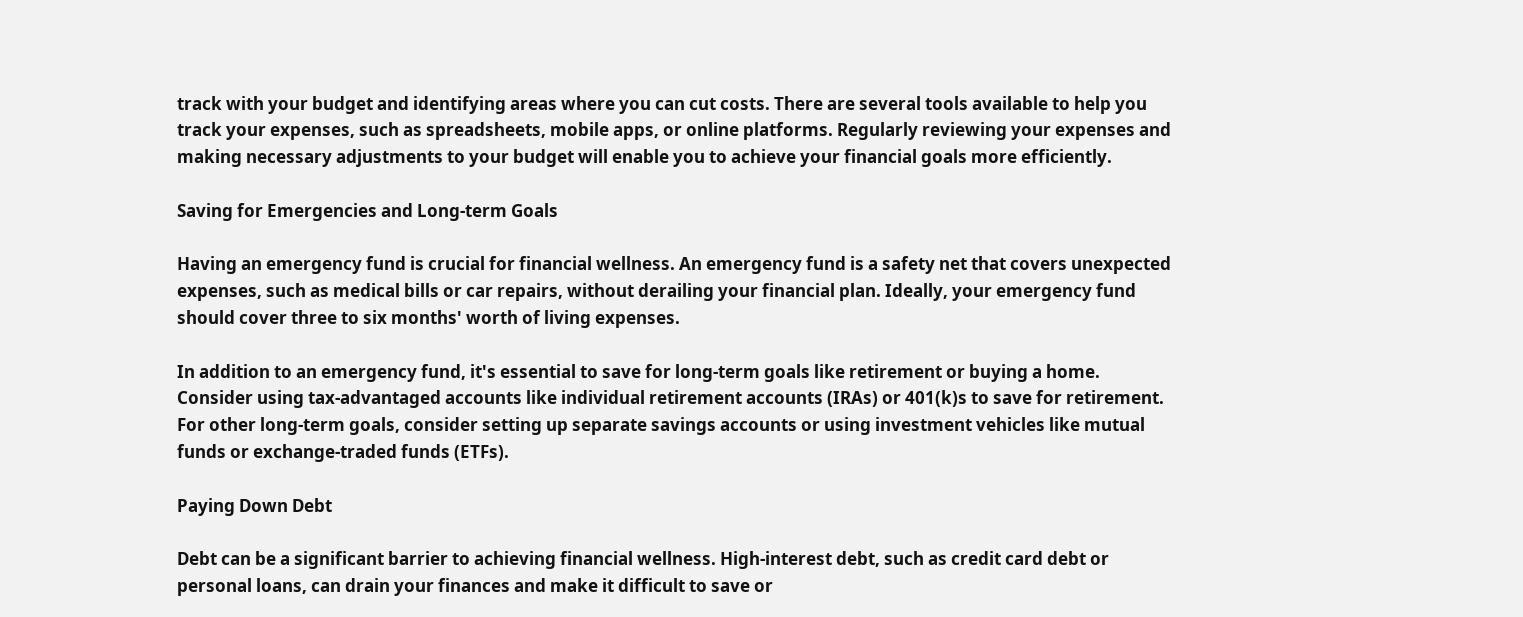track with your budget and identifying areas where you can cut costs. There are several tools available to help you track your expenses, such as spreadsheets, mobile apps, or online platforms. Regularly reviewing your expenses and making necessary adjustments to your budget will enable you to achieve your financial goals more efficiently.

Saving for Emergencies and Long-term Goals

Having an emergency fund is crucial for financial wellness. An emergency fund is a safety net that covers unexpected expenses, such as medical bills or car repairs, without derailing your financial plan. Ideally, your emergency fund should cover three to six months' worth of living expenses.

In addition to an emergency fund, it's essential to save for long-term goals like retirement or buying a home. Consider using tax-advantaged accounts like individual retirement accounts (IRAs) or 401(k)s to save for retirement. For other long-term goals, consider setting up separate savings accounts or using investment vehicles like mutual funds or exchange-traded funds (ETFs).

Paying Down Debt

Debt can be a significant barrier to achieving financial wellness. High-interest debt, such as credit card debt or personal loans, can drain your finances and make it difficult to save or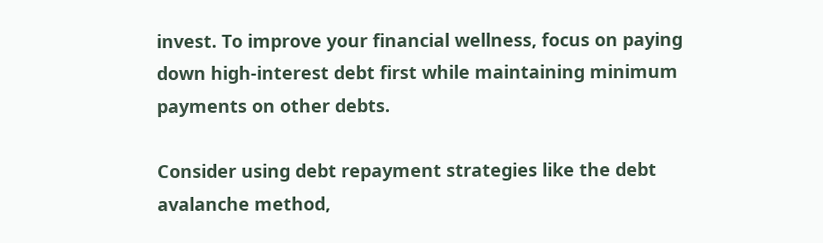invest. To improve your financial wellness, focus on paying down high-interest debt first while maintaining minimum payments on other debts.

Consider using debt repayment strategies like the debt avalanche method,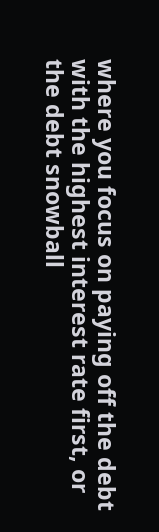where you focus on paying off the debt with the highest interest rate first, or the debt snowball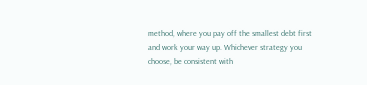method, where you pay off the smallest debt first and work your way up. Whichever strategy you choose, be consistent with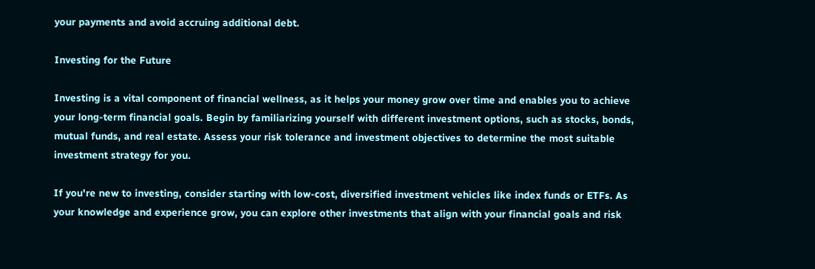your payments and avoid accruing additional debt.

Investing for the Future

Investing is a vital component of financial wellness, as it helps your money grow over time and enables you to achieve your long-term financial goals. Begin by familiarizing yourself with different investment options, such as stocks, bonds, mutual funds, and real estate. Assess your risk tolerance and investment objectives to determine the most suitable investment strategy for you.

If you're new to investing, consider starting with low-cost, diversified investment vehicles like index funds or ETFs. As your knowledge and experience grow, you can explore other investments that align with your financial goals and risk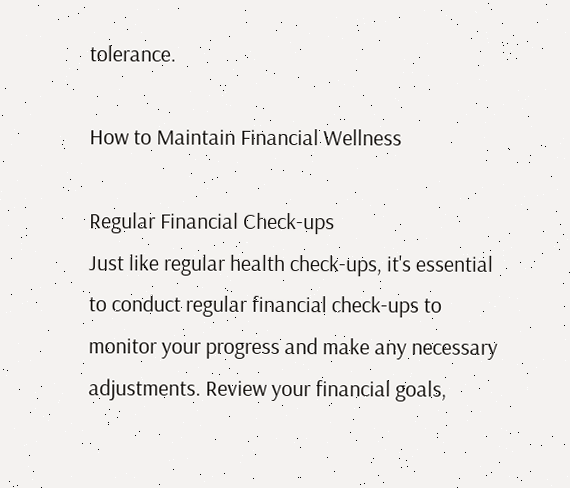tolerance.

How to Maintain Financial Wellness

Regular Financial Check-ups
Just like regular health check-ups, it's essential to conduct regular financial check-ups to monitor your progress and make any necessary adjustments. Review your financial goals,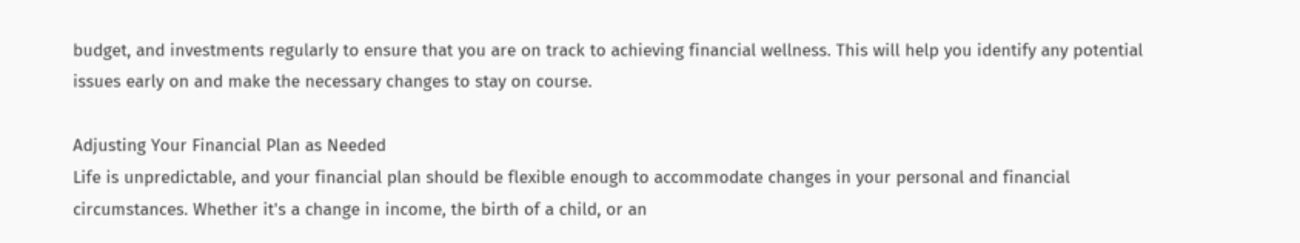budget, and investments regularly to ensure that you are on track to achieving financial wellness. This will help you identify any potential issues early on and make the necessary changes to stay on course.

Adjusting Your Financial Plan as Needed
Life is unpredictable, and your financial plan should be flexible enough to accommodate changes in your personal and financial circumstances. Whether it's a change in income, the birth of a child, or an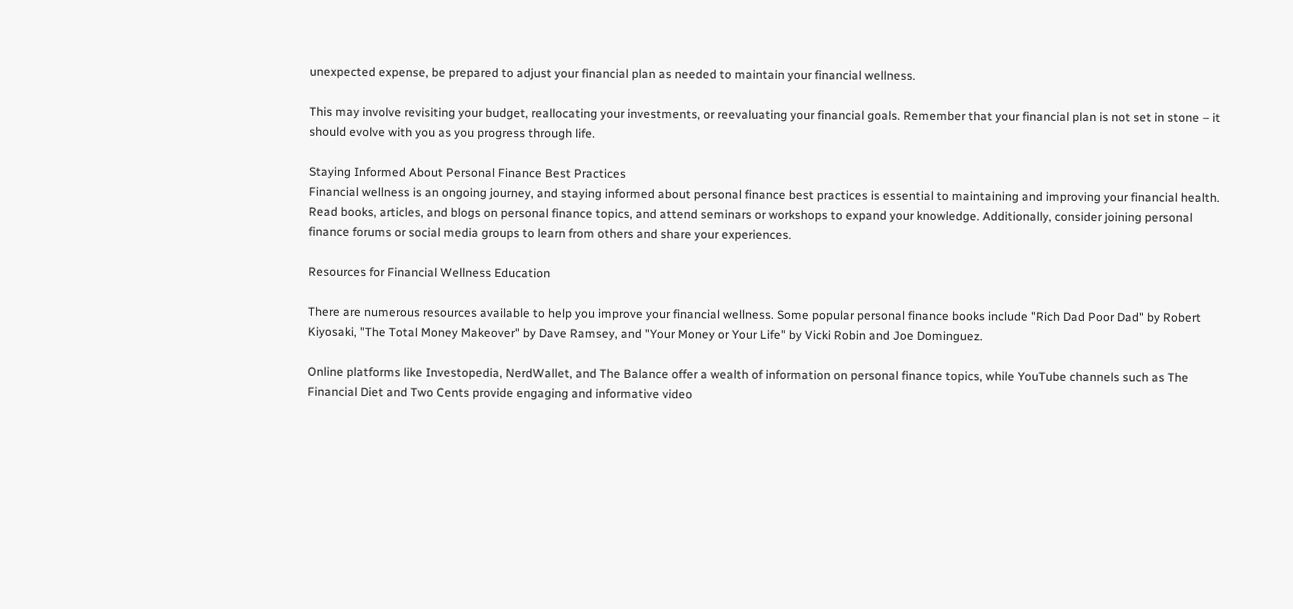unexpected expense, be prepared to adjust your financial plan as needed to maintain your financial wellness.

This may involve revisiting your budget, reallocating your investments, or reevaluating your financial goals. Remember that your financial plan is not set in stone – it should evolve with you as you progress through life.

Staying Informed About Personal Finance Best Practices
Financial wellness is an ongoing journey, and staying informed about personal finance best practices is essential to maintaining and improving your financial health. Read books, articles, and blogs on personal finance topics, and attend seminars or workshops to expand your knowledge. Additionally, consider joining personal finance forums or social media groups to learn from others and share your experiences.

Resources for Financial Wellness Education

There are numerous resources available to help you improve your financial wellness. Some popular personal finance books include "Rich Dad Poor Dad" by Robert Kiyosaki, "The Total Money Makeover" by Dave Ramsey, and "Your Money or Your Life" by Vicki Robin and Joe Dominguez.

Online platforms like Investopedia, NerdWallet, and The Balance offer a wealth of information on personal finance topics, while YouTube channels such as The Financial Diet and Two Cents provide engaging and informative video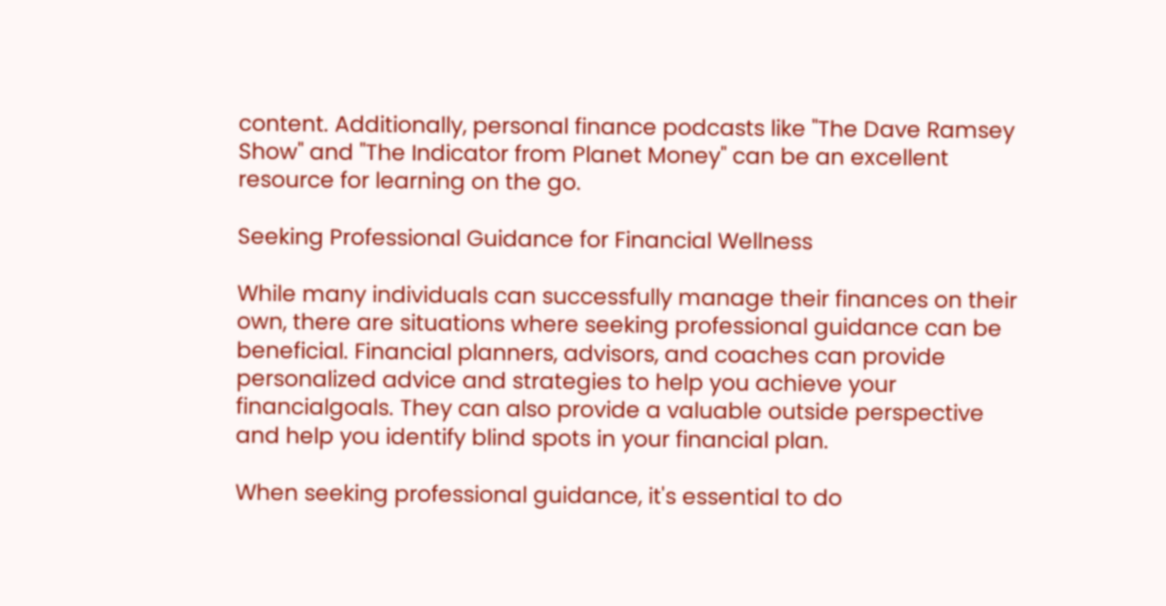content. Additionally, personal finance podcasts like "The Dave Ramsey Show" and "The Indicator from Planet Money" can be an excellent resource for learning on the go.

Seeking Professional Guidance for Financial Wellness

While many individuals can successfully manage their finances on their own, there are situations where seeking professional guidance can be beneficial. Financial planners, advisors, and coaches can provide personalized advice and strategies to help you achieve your financialgoals. They can also provide a valuable outside perspective and help you identify blind spots in your financial plan.

When seeking professional guidance, it's essential to do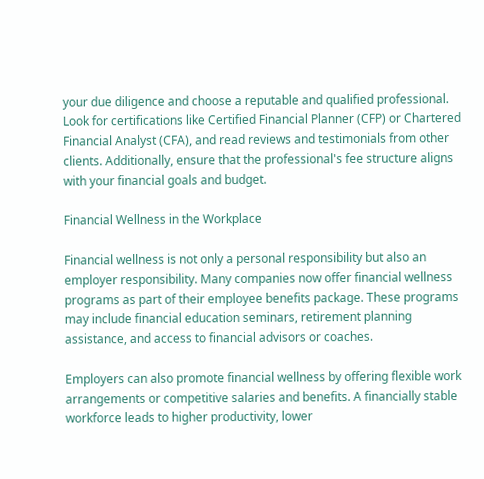your due diligence and choose a reputable and qualified professional. Look for certifications like Certified Financial Planner (CFP) or Chartered Financial Analyst (CFA), and read reviews and testimonials from other clients. Additionally, ensure that the professional's fee structure aligns with your financial goals and budget.

Financial Wellness in the Workplace

Financial wellness is not only a personal responsibility but also an employer responsibility. Many companies now offer financial wellness programs as part of their employee benefits package. These programs may include financial education seminars, retirement planning assistance, and access to financial advisors or coaches.

Employers can also promote financial wellness by offering flexible work arrangements or competitive salaries and benefits. A financially stable workforce leads to higher productivity, lower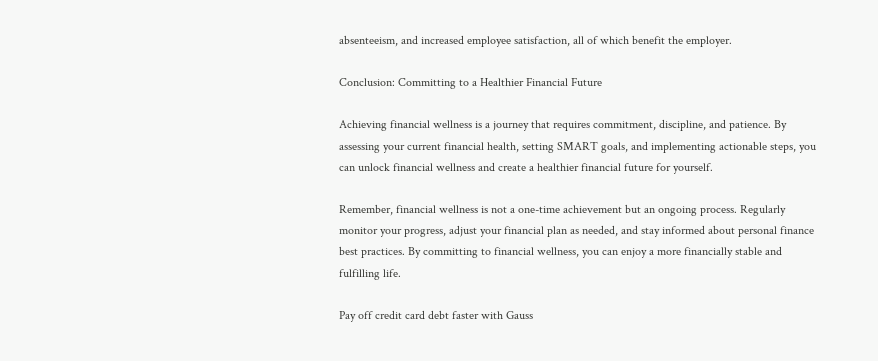absenteeism, and increased employee satisfaction, all of which benefit the employer.

Conclusion: Committing to a Healthier Financial Future

Achieving financial wellness is a journey that requires commitment, discipline, and patience. By assessing your current financial health, setting SMART goals, and implementing actionable steps, you can unlock financial wellness and create a healthier financial future for yourself.

Remember, financial wellness is not a one-time achievement but an ongoing process. Regularly monitor your progress, adjust your financial plan as needed, and stay informed about personal finance best practices. By committing to financial wellness, you can enjoy a more financially stable and fulfilling life.

Pay off credit card debt faster with Gauss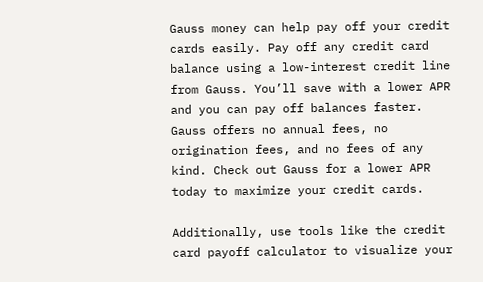Gauss money can help pay off your credit cards easily. Pay off any credit card balance using a low-interest credit line from Gauss. You’ll save with a lower APR and you can pay off balances faster. Gauss offers no annual fees, no origination fees, and no fees of any kind. Check out Gauss for a lower APR today to maximize your credit cards.

Additionally, use tools like the credit card payoff calculator to visualize your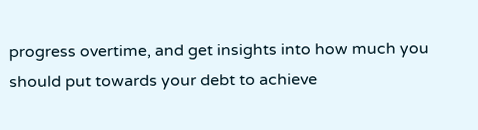progress overtime, and get insights into how much you should put towards your debt to achieve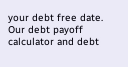your debt free date. Our debt payoff calculator and debt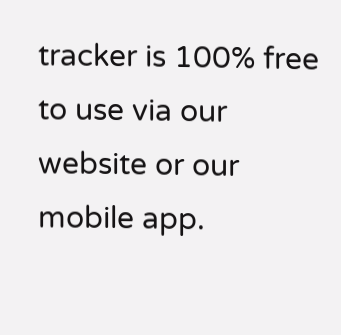tracker is 100% free to use via our website or our mobile app.